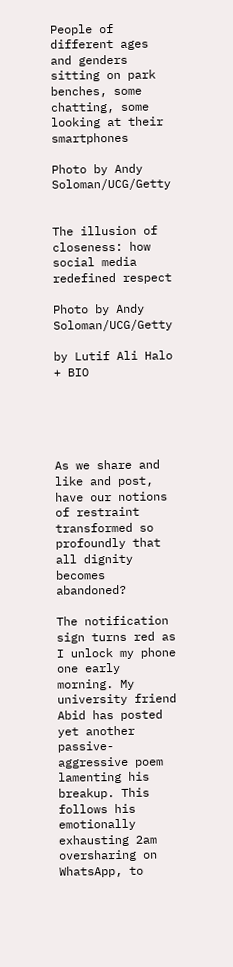People of different ages and genders sitting on park benches, some chatting, some looking at their smartphones

Photo by Andy Soloman/UCG/Getty


The illusion of closeness: how social media redefined respect

Photo by Andy Soloman/UCG/Getty

by Lutif Ali Halo + BIO





As we share and like and post, have our notions of restraint transformed so profoundly that all dignity becomes abandoned?

The notification sign turns red as I unlock my phone one early morning. My university friend Abid has posted yet another passive-aggressive poem lamenting his breakup. This follows his emotionally exhausting 2am oversharing on WhatsApp, to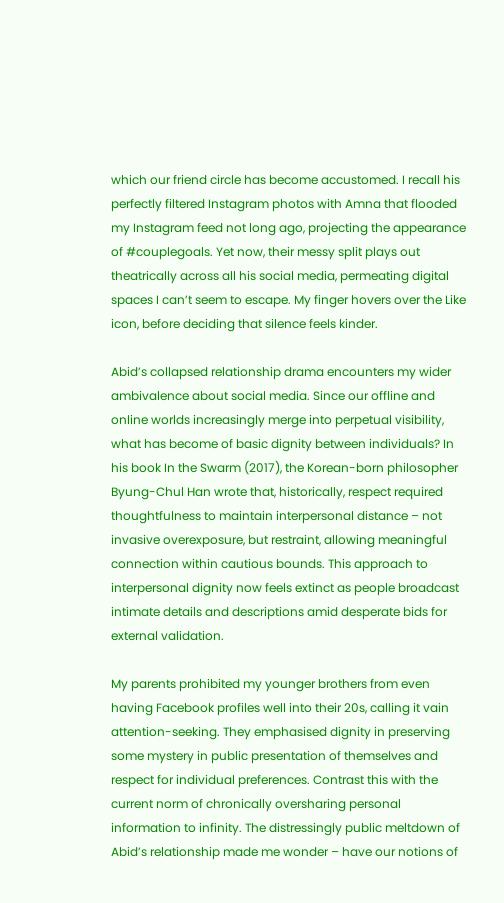which our friend circle has become accustomed. I recall his perfectly filtered Instagram photos with Amna that flooded my Instagram feed not long ago, projecting the appearance of #couplegoals. Yet now, their messy split plays out theatrically across all his social media, permeating digital spaces I can’t seem to escape. My finger hovers over the Like icon, before deciding that silence feels kinder.

Abid’s collapsed relationship drama encounters my wider ambivalence about social media. Since our offline and online worlds increasingly merge into perpetual visibility, what has become of basic dignity between individuals? In his book In the Swarm (2017), the Korean-born philosopher Byung-Chul Han wrote that, historically, respect required thoughtfulness to maintain interpersonal distance – not invasive overexposure, but restraint, allowing meaningful connection within cautious bounds. This approach to interpersonal dignity now feels extinct as people broadcast intimate details and descriptions amid desperate bids for external validation.

My parents prohibited my younger brothers from even having Facebook profiles well into their 20s, calling it vain attention-seeking. They emphasised dignity in preserving some mystery in public presentation of themselves and respect for individual preferences. Contrast this with the current norm of chronically oversharing personal information to infinity. The distressingly public meltdown of Abid’s relationship made me wonder – have our notions of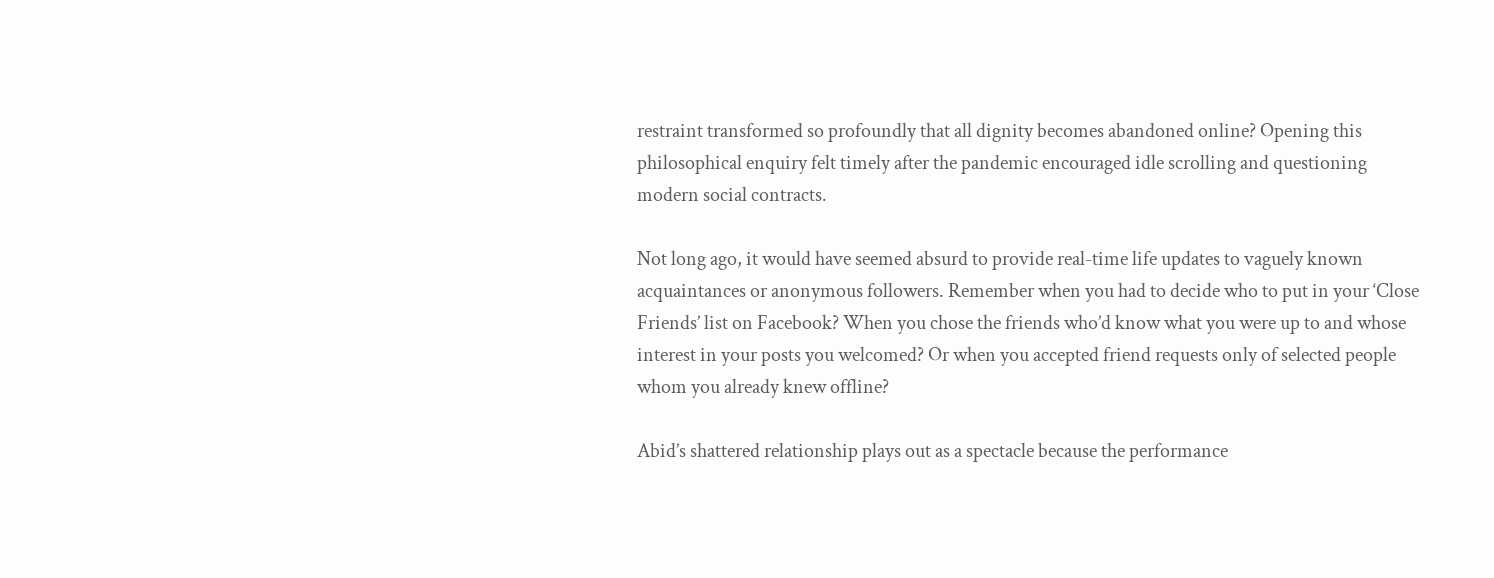restraint transformed so profoundly that all dignity becomes abandoned online? Opening this philosophical enquiry felt timely after the pandemic encouraged idle scrolling and questioning modern social contracts.

Not long ago, it would have seemed absurd to provide real-time life updates to vaguely known acquaintances or anonymous followers. Remember when you had to decide who to put in your ‘Close Friends’ list on Facebook? When you chose the friends who’d know what you were up to and whose interest in your posts you welcomed? Or when you accepted friend requests only of selected people whom you already knew offline?

Abid’s shattered relationship plays out as a spectacle because the performance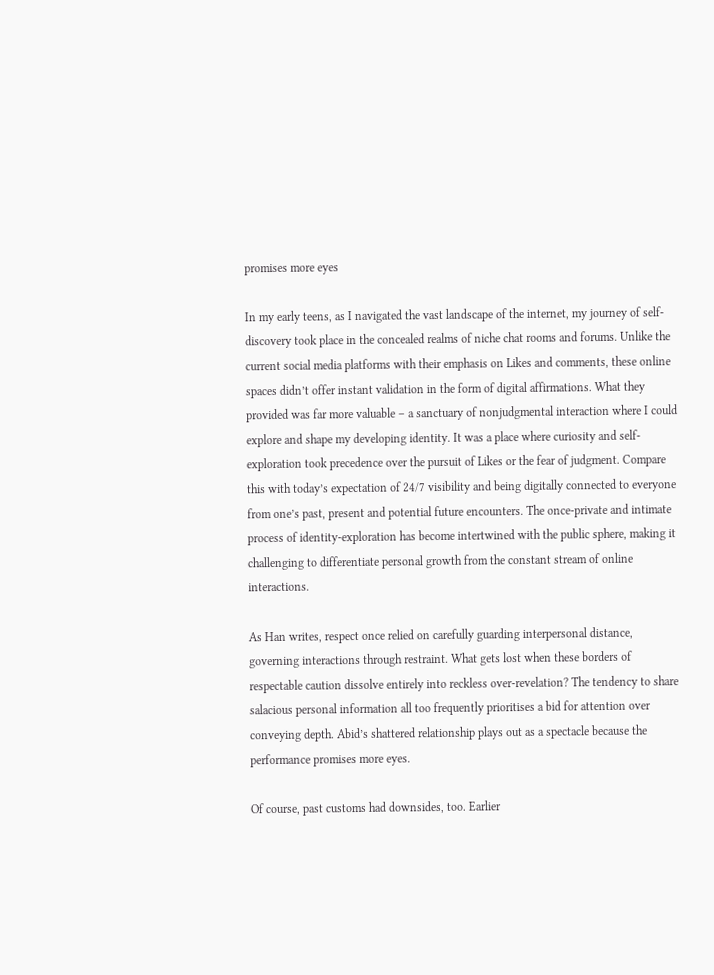promises more eyes

In my early teens, as I navigated the vast landscape of the internet, my journey of self-discovery took place in the concealed realms of niche chat rooms and forums. Unlike the current social media platforms with their emphasis on Likes and comments, these online spaces didn’t offer instant validation in the form of digital affirmations. What they provided was far more valuable – a sanctuary of nonjudgmental interaction where I could explore and shape my developing identity. It was a place where curiosity and self-exploration took precedence over the pursuit of Likes or the fear of judgment. Compare this with today’s expectation of 24/7 visibility and being digitally connected to everyone from one’s past, present and potential future encounters. The once-private and intimate process of identity-exploration has become intertwined with the public sphere, making it challenging to differentiate personal growth from the constant stream of online interactions.

As Han writes, respect once relied on carefully guarding interpersonal distance, governing interactions through restraint. What gets lost when these borders of respectable caution dissolve entirely into reckless over-revelation? The tendency to share salacious personal information all too frequently prioritises a bid for attention over conveying depth. Abid’s shattered relationship plays out as a spectacle because the performance promises more eyes.

Of course, past customs had downsides, too. Earlier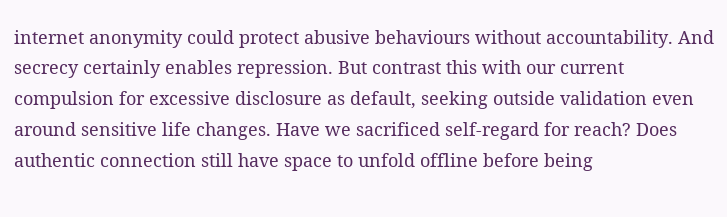internet anonymity could protect abusive behaviours without accountability. And secrecy certainly enables repression. But contrast this with our current compulsion for excessive disclosure as default, seeking outside validation even around sensitive life changes. Have we sacrificed self-regard for reach? Does authentic connection still have space to unfold offline before being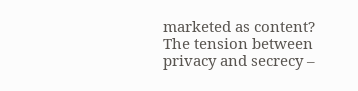marketed as content? The tension between privacy and secrecy –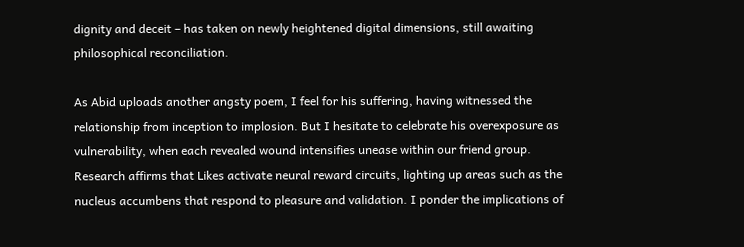dignity and deceit – has taken on newly heightened digital dimensions, still awaiting philosophical reconciliation.

As Abid uploads another angsty poem, I feel for his suffering, having witnessed the relationship from inception to implosion. But I hesitate to celebrate his overexposure as vulnerability, when each revealed wound intensifies unease within our friend group. Research affirms that Likes activate neural reward circuits, lighting up areas such as the nucleus accumbens that respond to pleasure and validation. I ponder the implications of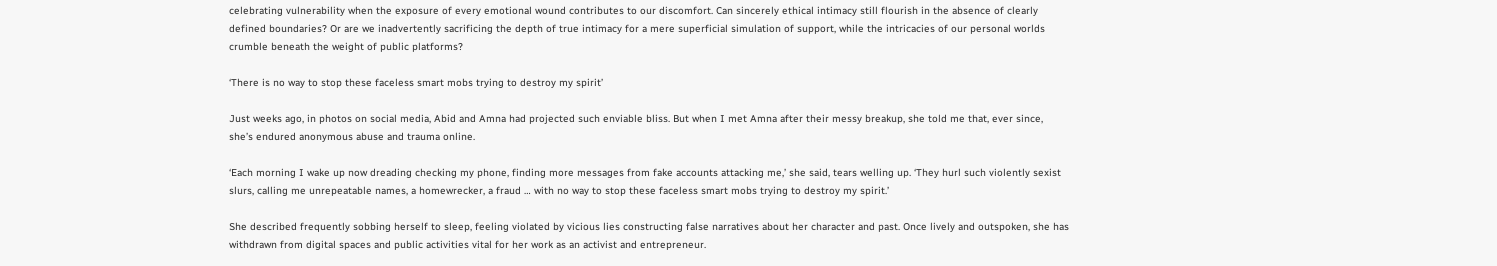celebrating vulnerability when the exposure of every emotional wound contributes to our discomfort. Can sincerely ethical intimacy still flourish in the absence of clearly defined boundaries? Or are we inadvertently sacrificing the depth of true intimacy for a mere superficial simulation of support, while the intricacies of our personal worlds crumble beneath the weight of public platforms?

‘There is no way to stop these faceless smart mobs trying to destroy my spirit’

Just weeks ago, in photos on social media, Abid and Amna had projected such enviable bliss. But when I met Amna after their messy breakup, she told me that, ever since, she’s endured anonymous abuse and trauma online.

‘Each morning I wake up now dreading checking my phone, finding more messages from fake accounts attacking me,’ she said, tears welling up. ‘They hurl such violently sexist slurs, calling me unrepeatable names, a homewrecker, a fraud … with no way to stop these faceless smart mobs trying to destroy my spirit.’

She described frequently sobbing herself to sleep, feeling violated by vicious lies constructing false narratives about her character and past. Once lively and outspoken, she has withdrawn from digital spaces and public activities vital for her work as an activist and entrepreneur.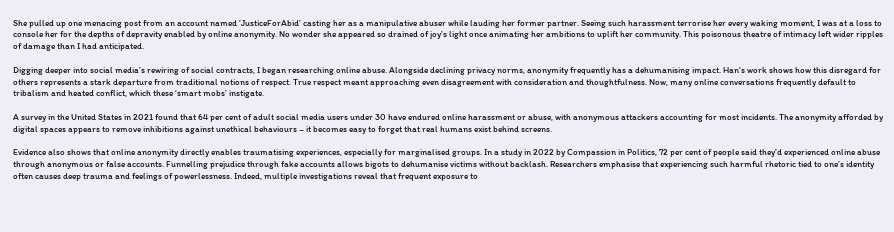She pulled up one menacing post from an account named ‘JusticeForAbid’ casting her as a manipulative abuser while lauding her former partner. Seeing such harassment terrorise her every waking moment, I was at a loss to console her for the depths of depravity enabled by online anonymity. No wonder she appeared so drained of joy’s light once animating her ambitions to uplift her community. This poisonous theatre of intimacy left wider ripples of damage than I had anticipated.

Digging deeper into social media’s rewiring of social contracts, I began researching online abuse. Alongside declining privacy norms, anonymity frequently has a dehumanising impact. Han’s work shows how this disregard for others represents a stark departure from traditional notions of respect. True respect meant approaching even disagreement with consideration and thoughtfulness. Now, many online conversations frequently default to tribalism and heated conflict, which these ‘smart mobs’ instigate.

A survey in the United States in 2021 found that 64 per cent of adult social media users under 30 have endured online harassment or abuse, with anonymous attackers accounting for most incidents. The anonymity afforded by digital spaces appears to remove inhibitions against unethical behaviours – it becomes easy to forget that real humans exist behind screens.

Evidence also shows that online anonymity directly enables traumatising experiences, especially for marginalised groups. In a study in 2022 by Compassion in Politics, 72 per cent of people said they’d experienced online abuse through anonymous or false accounts. Funnelling prejudice through fake accounts allows bigots to dehumanise victims without backlash. Researchers emphasise that experiencing such harmful rhetoric tied to one’s identity often causes deep trauma and feelings of powerlessness. Indeed, multiple investigations reveal that frequent exposure to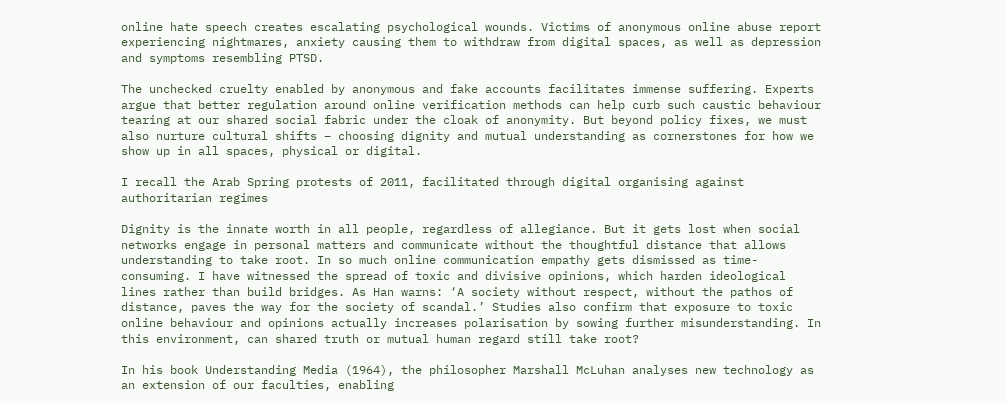online hate speech creates escalating psychological wounds. Victims of anonymous online abuse report experiencing nightmares, anxiety causing them to withdraw from digital spaces, as well as depression and symptoms resembling PTSD.

The unchecked cruelty enabled by anonymous and fake accounts facilitates immense suffering. Experts argue that better regulation around online verification methods can help curb such caustic behaviour tearing at our shared social fabric under the cloak of anonymity. But beyond policy fixes, we must also nurture cultural shifts – choosing dignity and mutual understanding as cornerstones for how we show up in all spaces, physical or digital.

I recall the Arab Spring protests of 2011, facilitated through digital organising against authoritarian regimes

Dignity is the innate worth in all people, regardless of allegiance. But it gets lost when social networks engage in personal matters and communicate without the thoughtful distance that allows understanding to take root. In so much online communication empathy gets dismissed as time-consuming. I have witnessed the spread of toxic and divisive opinions, which harden ideological lines rather than build bridges. As Han warns: ‘A society without respect, without the pathos of distance, paves the way for the society of scandal.’ Studies also confirm that exposure to toxic online behaviour and opinions actually increases polarisation by sowing further misunderstanding. In this environment, can shared truth or mutual human regard still take root?

In his book Understanding Media (1964), the philosopher Marshall McLuhan analyses new technology as an extension of our faculties, enabling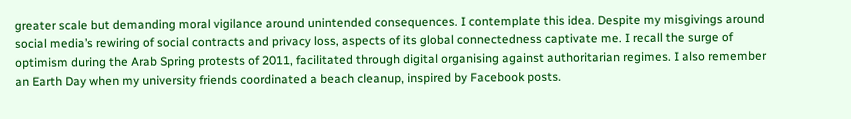greater scale but demanding moral vigilance around unintended consequences. I contemplate this idea. Despite my misgivings around social media’s rewiring of social contracts and privacy loss, aspects of its global connectedness captivate me. I recall the surge of optimism during the Arab Spring protests of 2011, facilitated through digital organising against authoritarian regimes. I also remember an Earth Day when my university friends coordinated a beach cleanup, inspired by Facebook posts.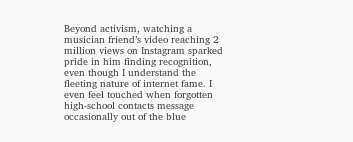Beyond activism, watching a musician friend’s video reaching 2 million views on Instagram sparked pride in him finding recognition, even though I understand the fleeting nature of internet fame. I even feel touched when forgotten high-school contacts message occasionally out of the blue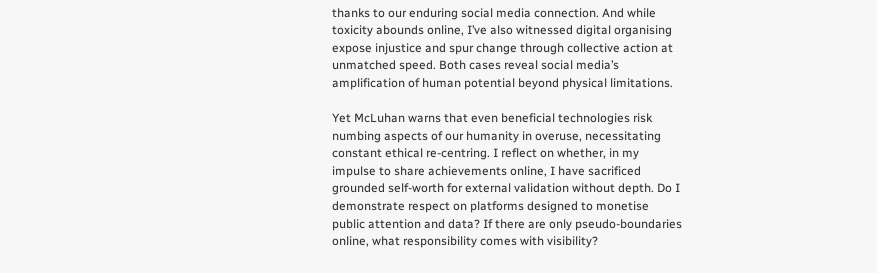thanks to our enduring social media connection. And while toxicity abounds online, I’ve also witnessed digital organising expose injustice and spur change through collective action at unmatched speed. Both cases reveal social media’s amplification of human potential beyond physical limitations.

Yet McLuhan warns that even beneficial technologies risk numbing aspects of our humanity in overuse, necessitating constant ethical re-centring. I reflect on whether, in my impulse to share achievements online, I have sacrificed grounded self-worth for external validation without depth. Do I demonstrate respect on platforms designed to monetise public attention and data? If there are only pseudo-boundaries online, what responsibility comes with visibility?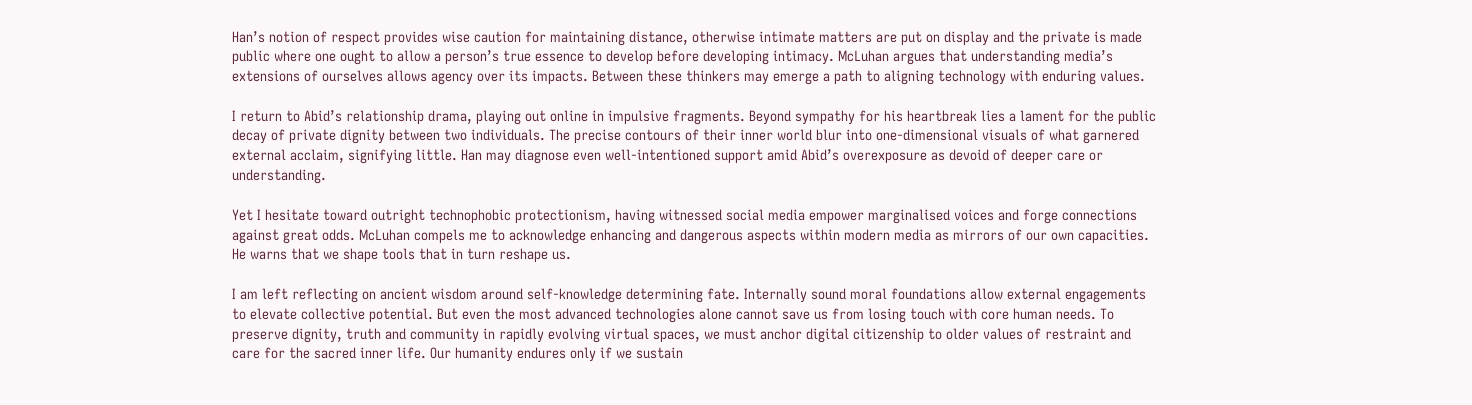Han’s notion of respect provides wise caution for maintaining distance, otherwise intimate matters are put on display and the private is made public where one ought to allow a person’s true essence to develop before developing intimacy. McLuhan argues that understanding media’s extensions of ourselves allows agency over its impacts. Between these thinkers may emerge a path to aligning technology with enduring values.

I return to Abid’s relationship drama, playing out online in impulsive fragments. Beyond sympathy for his heartbreak lies a lament for the public decay of private dignity between two individuals. The precise contours of their inner world blur into one-dimensional visuals of what garnered external acclaim, signifying little. Han may diagnose even well-intentioned support amid Abid’s overexposure as devoid of deeper care or understanding.

Yet I hesitate toward outright technophobic protectionism, having witnessed social media empower marginalised voices and forge connections against great odds. McLuhan compels me to acknowledge enhancing and dangerous aspects within modern media as mirrors of our own capacities. He warns that we shape tools that in turn reshape us.

I am left reflecting on ancient wisdom around self-knowledge determining fate. Internally sound moral foundations allow external engagements to elevate collective potential. But even the most advanced technologies alone cannot save us from losing touch with core human needs. To preserve dignity, truth and community in rapidly evolving virtual spaces, we must anchor digital citizenship to older values of restraint and care for the sacred inner life. Our humanity endures only if we sustain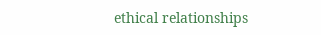ethical relationships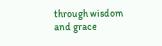through wisdom and grace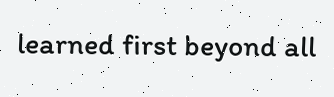learned first beyond all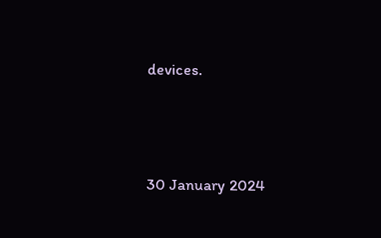devices.





30 January 2024